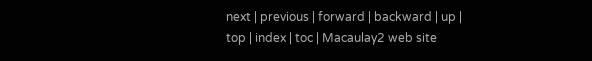next | previous | forward | backward | up | top | index | toc | Macaulay2 web site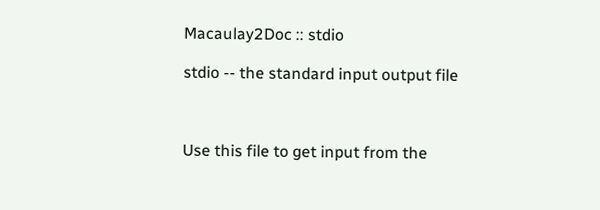Macaulay2Doc :: stdio

stdio -- the standard input output file



Use this file to get input from the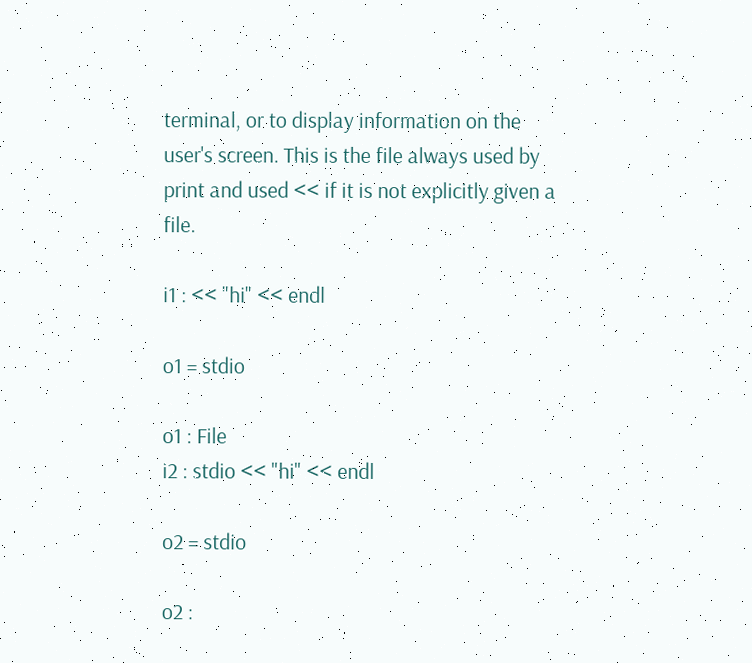terminal, or to display information on the user's screen. This is the file always used by print and used << if it is not explicitly given a file.

i1 : << "hi" << endl

o1 = stdio

o1 : File
i2 : stdio << "hi" << endl

o2 = stdio

o2 :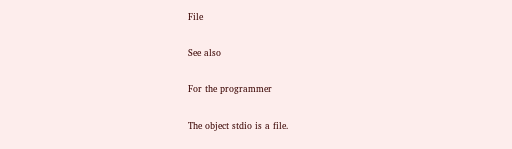File

See also

For the programmer

The object stdio is a file.